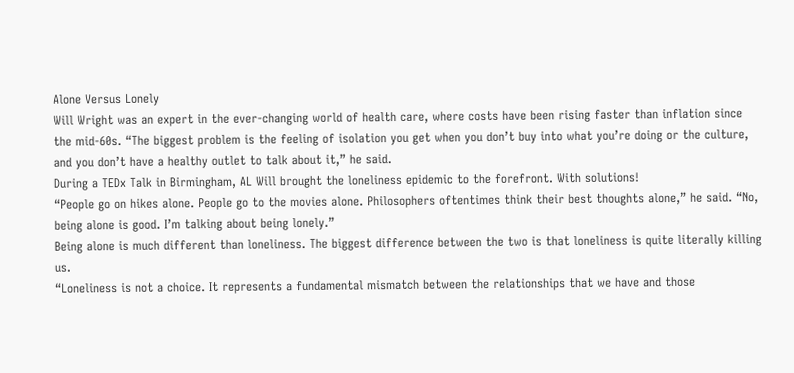Alone Versus Lonely
Will Wright was an expert in the ever-changing world of health care, where costs have been rising faster than inflation since the mid-60s. “The biggest problem is the feeling of isolation you get when you don’t buy into what you’re doing or the culture, and you don’t have a healthy outlet to talk about it,” he said.
During a TEDx Talk in Birmingham, AL Will brought the loneliness epidemic to the forefront. With solutions!
“People go on hikes alone. People go to the movies alone. Philosophers oftentimes think their best thoughts alone,” he said. “No, being alone is good. I’m talking about being lonely.”
Being alone is much different than loneliness. The biggest difference between the two is that loneliness is quite literally killing us.
“Loneliness is not a choice. It represents a fundamental mismatch between the relationships that we have and those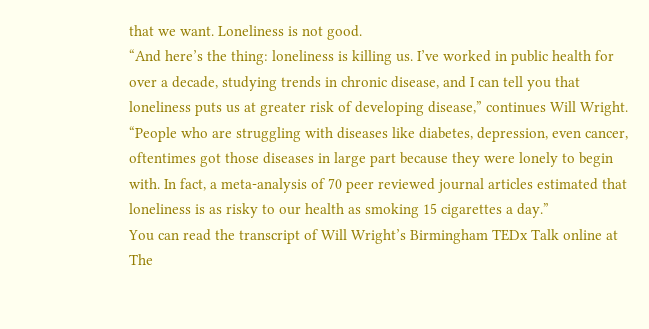that we want. Loneliness is not good.
“And here’s the thing: loneliness is killing us. I’ve worked in public health for over a decade, studying trends in chronic disease, and I can tell you that loneliness puts us at greater risk of developing disease,” continues Will Wright.
“People who are struggling with diseases like diabetes, depression, even cancer, oftentimes got those diseases in large part because they were lonely to begin with. In fact, a meta-analysis of 70 peer reviewed journal articles estimated that loneliness is as risky to our health as smoking 15 cigarettes a day.”
You can read the transcript of Will Wright’s Birmingham TEDx Talk online at
The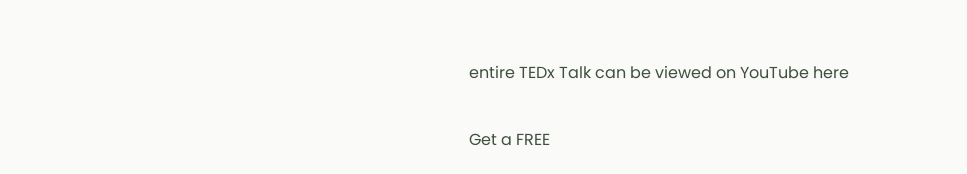entire TEDx Talk can be viewed on YouTube here


Get a FREE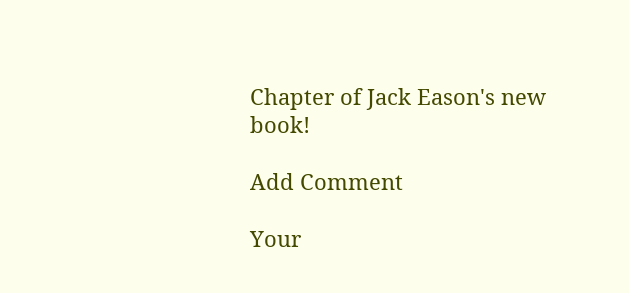Chapter of Jack Eason's new book!

Add Comment

Your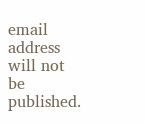email address will not be published.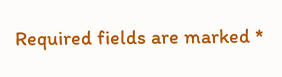Required fields are marked *